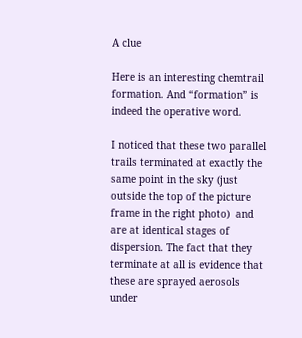A clue

Here is an interesting chemtrail formation. And “formation” is indeed the operative word.

I noticed that these two parallel trails terminated at exactly the same point in the sky (just outside the top of the picture frame in the right photo)  and are at identical stages of dispersion. The fact that they terminate at all is evidence that these are sprayed aerosols under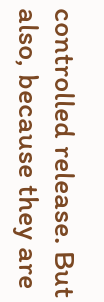controlled release. But also, because they are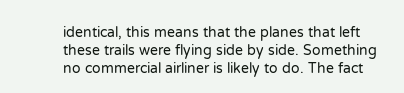identical, this means that the planes that left these trails were flying side by side. Something no commercial airliner is likely to do. The fact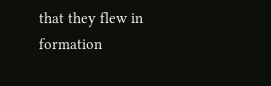that they flew in formation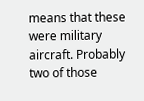means that these were military aircraft. Probably two of those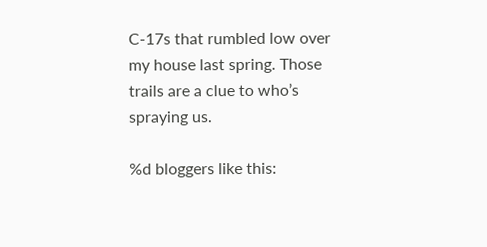C-17s that rumbled low over my house last spring. Those trails are a clue to who’s spraying us.

%d bloggers like this: